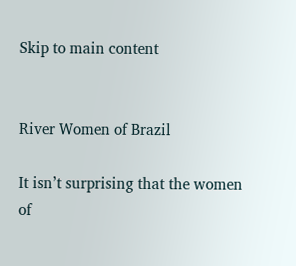Skip to main content


River Women of Brazil

It isn’t surprising that the women of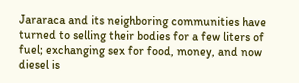Jararaca and its neighboring communities have turned to selling their bodies for a few liters of fuel; exchanging sex for food, money, and now diesel is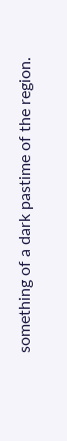something of a dark pastime of the region.